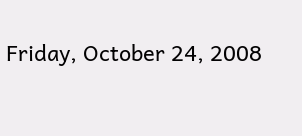Friday, October 24, 2008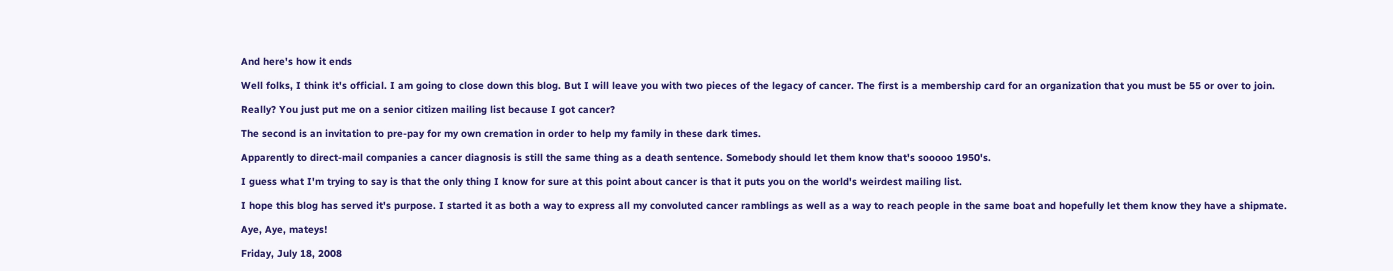And here's how it ends

Well folks, I think it's official. I am going to close down this blog. But I will leave you with two pieces of the legacy of cancer. The first is a membership card for an organization that you must be 55 or over to join.

Really? You just put me on a senior citizen mailing list because I got cancer?

The second is an invitation to pre-pay for my own cremation in order to help my family in these dark times.

Apparently to direct-mail companies a cancer diagnosis is still the same thing as a death sentence. Somebody should let them know that's sooooo 1950's.

I guess what I'm trying to say is that the only thing I know for sure at this point about cancer is that it puts you on the world's weirdest mailing list.

I hope this blog has served it's purpose. I started it as both a way to express all my convoluted cancer ramblings as well as a way to reach people in the same boat and hopefully let them know they have a shipmate.

Aye, Aye, mateys!

Friday, July 18, 2008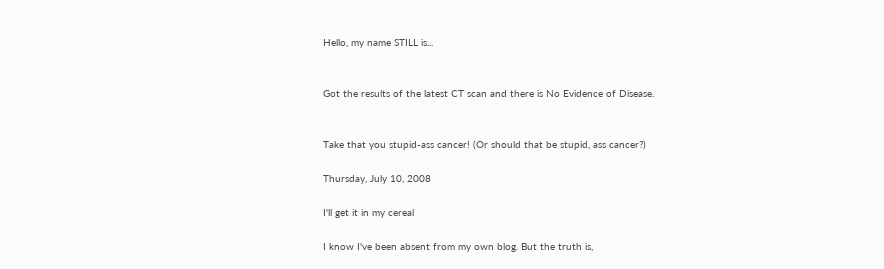Hello, my name STILL is...


Got the results of the latest CT scan and there is No Evidence of Disease.


Take that you stupid-ass cancer! (Or should that be stupid, ass cancer?)

Thursday, July 10, 2008

I'll get it in my cereal

I know I've been absent from my own blog. But the truth is,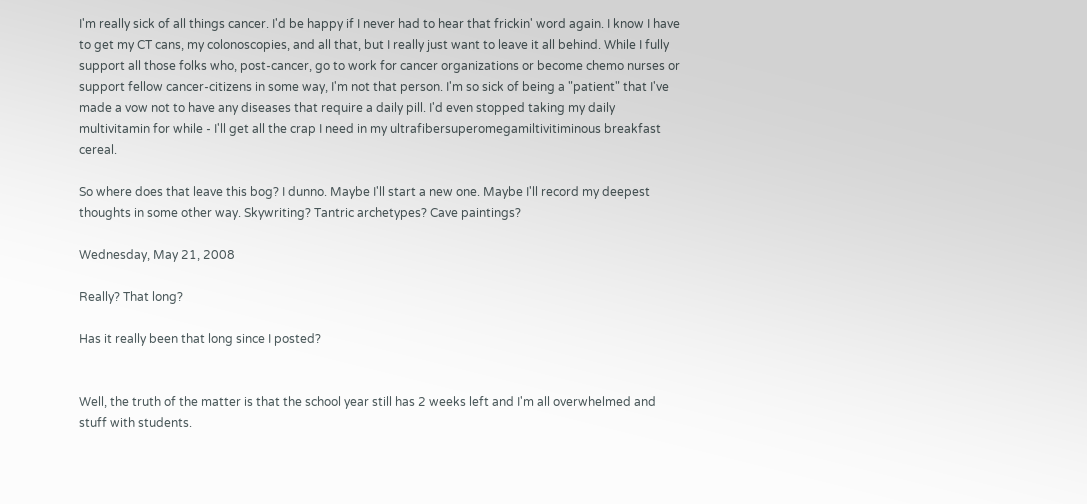I'm really sick of all things cancer. I'd be happy if I never had to hear that frickin' word again. I know I have to get my CT cans, my colonoscopies, and all that, but I really just want to leave it all behind. While I fully support all those folks who, post-cancer, go to work for cancer organizations or become chemo nurses or support fellow cancer-citizens in some way, I'm not that person. I'm so sick of being a "patient" that I've made a vow not to have any diseases that require a daily pill. I'd even stopped taking my daily multivitamin for while - I'll get all the crap I need in my ultrafibersuperomegamiltivitiminous breakfast cereal.

So where does that leave this bog? I dunno. Maybe I'll start a new one. Maybe I'll record my deepest thoughts in some other way. Skywriting? Tantric archetypes? Cave paintings?

Wednesday, May 21, 2008

Really? That long?

Has it really been that long since I posted?


Well, the truth of the matter is that the school year still has 2 weeks left and I'm all overwhelmed and stuff with students.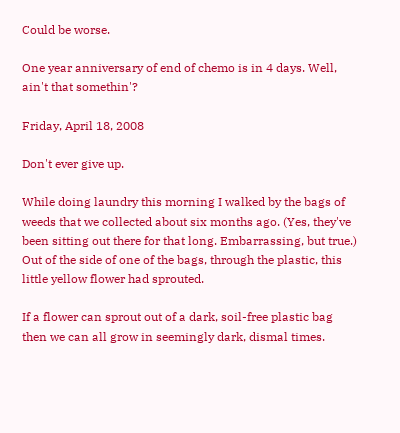Could be worse.

One year anniversary of end of chemo is in 4 days. Well, ain't that somethin'?

Friday, April 18, 2008

Don't ever give up.

While doing laundry this morning I walked by the bags of weeds that we collected about six months ago. (Yes, they've been sitting out there for that long. Embarrassing, but true.) Out of the side of one of the bags, through the plastic, this little yellow flower had sprouted.

If a flower can sprout out of a dark, soil-free plastic bag then we can all grow in seemingly dark, dismal times.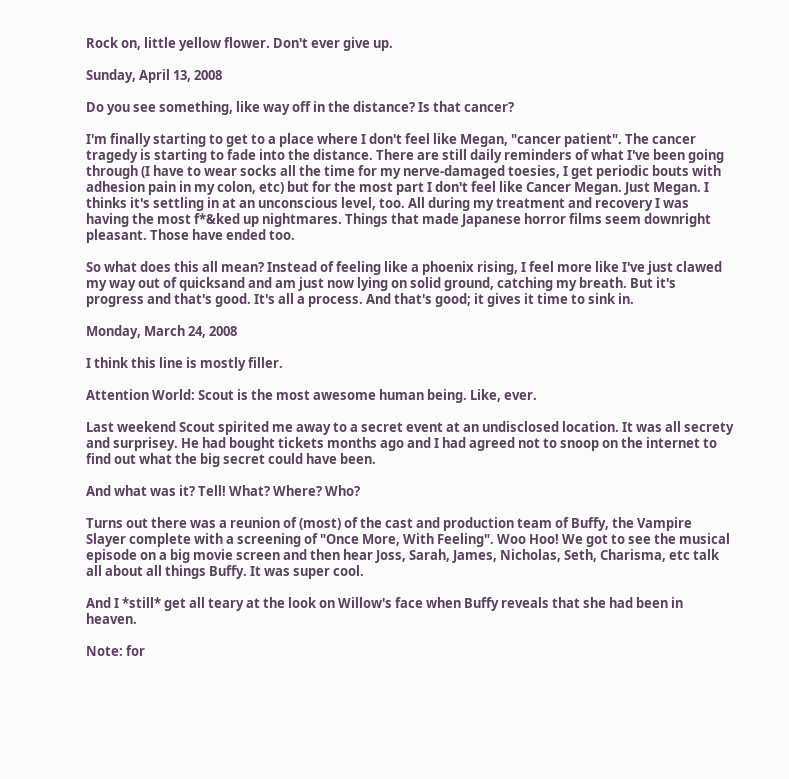Rock on, little yellow flower. Don't ever give up.

Sunday, April 13, 2008

Do you see something, like way off in the distance? Is that cancer?

I'm finally starting to get to a place where I don't feel like Megan, "cancer patient". The cancer tragedy is starting to fade into the distance. There are still daily reminders of what I've been going through (I have to wear socks all the time for my nerve-damaged toesies, I get periodic bouts with adhesion pain in my colon, etc) but for the most part I don't feel like Cancer Megan. Just Megan. I thinks it's settling in at an unconscious level, too. All during my treatment and recovery I was having the most f*&ked up nightmares. Things that made Japanese horror films seem downright pleasant. Those have ended too.

So what does this all mean? Instead of feeling like a phoenix rising, I feel more like I've just clawed my way out of quicksand and am just now lying on solid ground, catching my breath. But it's progress and that's good. It's all a process. And that's good; it gives it time to sink in.

Monday, March 24, 2008

I think this line is mostly filler.

Attention World: Scout is the most awesome human being. Like, ever.

Last weekend Scout spirited me away to a secret event at an undisclosed location. It was all secrety and surprisey. He had bought tickets months ago and I had agreed not to snoop on the internet to find out what the big secret could have been.

And what was it? Tell! What? Where? Who?

Turns out there was a reunion of (most) of the cast and production team of Buffy, the Vampire Slayer complete with a screening of "Once More, With Feeling". Woo Hoo! We got to see the musical episode on a big movie screen and then hear Joss, Sarah, James, Nicholas, Seth, Charisma, etc talk all about all things Buffy. It was super cool.

And I *still* get all teary at the look on Willow's face when Buffy reveals that she had been in heaven.

Note: for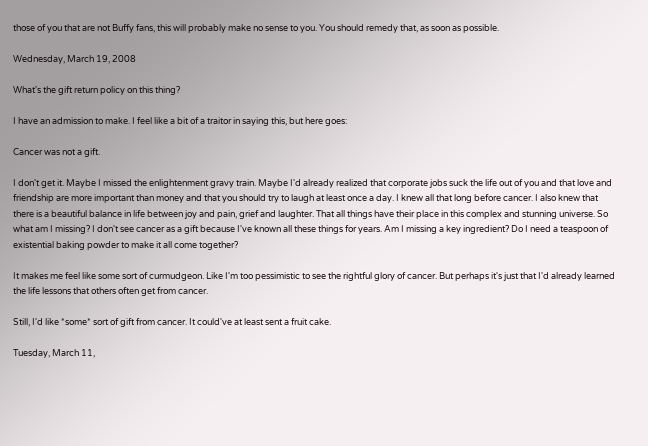those of you that are not Buffy fans, this will probably make no sense to you. You should remedy that, as soon as possible.

Wednesday, March 19, 2008

What's the gift return policy on this thing?

I have an admission to make. I feel like a bit of a traitor in saying this, but here goes:

Cancer was not a gift.

I don't get it. Maybe I missed the enlightenment gravy train. Maybe I'd already realized that corporate jobs suck the life out of you and that love and friendship are more important than money and that you should try to laugh at least once a day. I knew all that long before cancer. I also knew that there is a beautiful balance in life between joy and pain, grief and laughter. That all things have their place in this complex and stunning universe. So what am I missing? I don't see cancer as a gift because I've known all these things for years. Am I missing a key ingredient? Do I need a teaspoon of existential baking powder to make it all come together?

It makes me feel like some sort of curmudgeon. Like I'm too pessimistic to see the rightful glory of cancer. But perhaps it's just that I'd already learned the life lessons that others often get from cancer.

Still, I'd like *some* sort of gift from cancer. It could've at least sent a fruit cake.

Tuesday, March 11,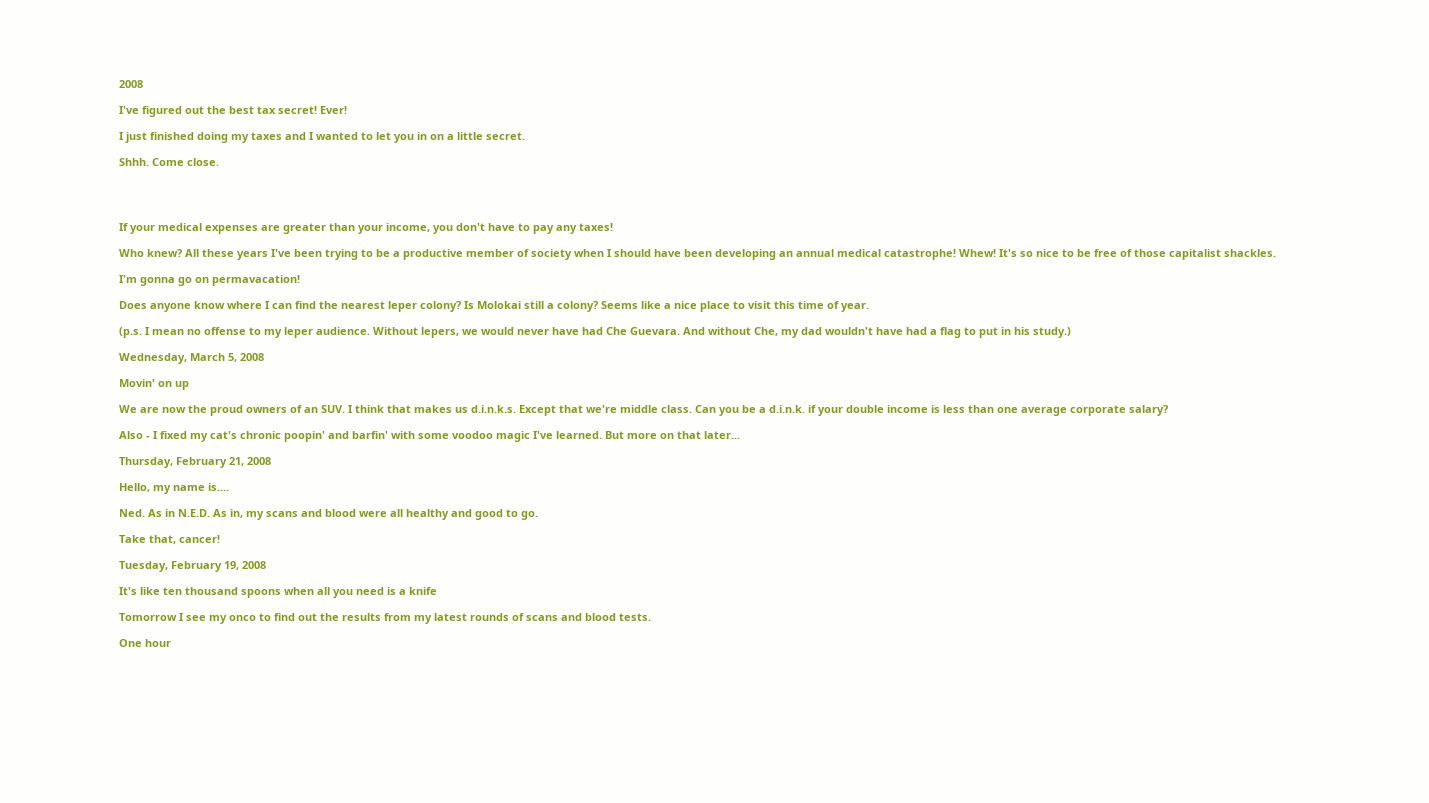2008

I've figured out the best tax secret! Ever!

I just finished doing my taxes and I wanted to let you in on a little secret.

Shhh. Come close.




If your medical expenses are greater than your income, you don't have to pay any taxes!

Who knew? All these years I've been trying to be a productive member of society when I should have been developing an annual medical catastrophe! Whew! It's so nice to be free of those capitalist shackles.

I'm gonna go on permavacation!

Does anyone know where I can find the nearest leper colony? Is Molokai still a colony? Seems like a nice place to visit this time of year.

(p.s. I mean no offense to my leper audience. Without lepers, we would never have had Che Guevara. And without Che, my dad wouldn't have had a flag to put in his study.)

Wednesday, March 5, 2008

Movin' on up

We are now the proud owners of an SUV. I think that makes us d.i.n.k.s. Except that we're middle class. Can you be a d.i.n.k. if your double income is less than one average corporate salary?

Also - I fixed my cat's chronic poopin' and barfin' with some voodoo magic I've learned. But more on that later...

Thursday, February 21, 2008

Hello, my name is....

Ned. As in N.E.D. As in, my scans and blood were all healthy and good to go.

Take that, cancer!

Tuesday, February 19, 2008

It's like ten thousand spoons when all you need is a knife

Tomorrow I see my onco to find out the results from my latest rounds of scans and blood tests.

One hour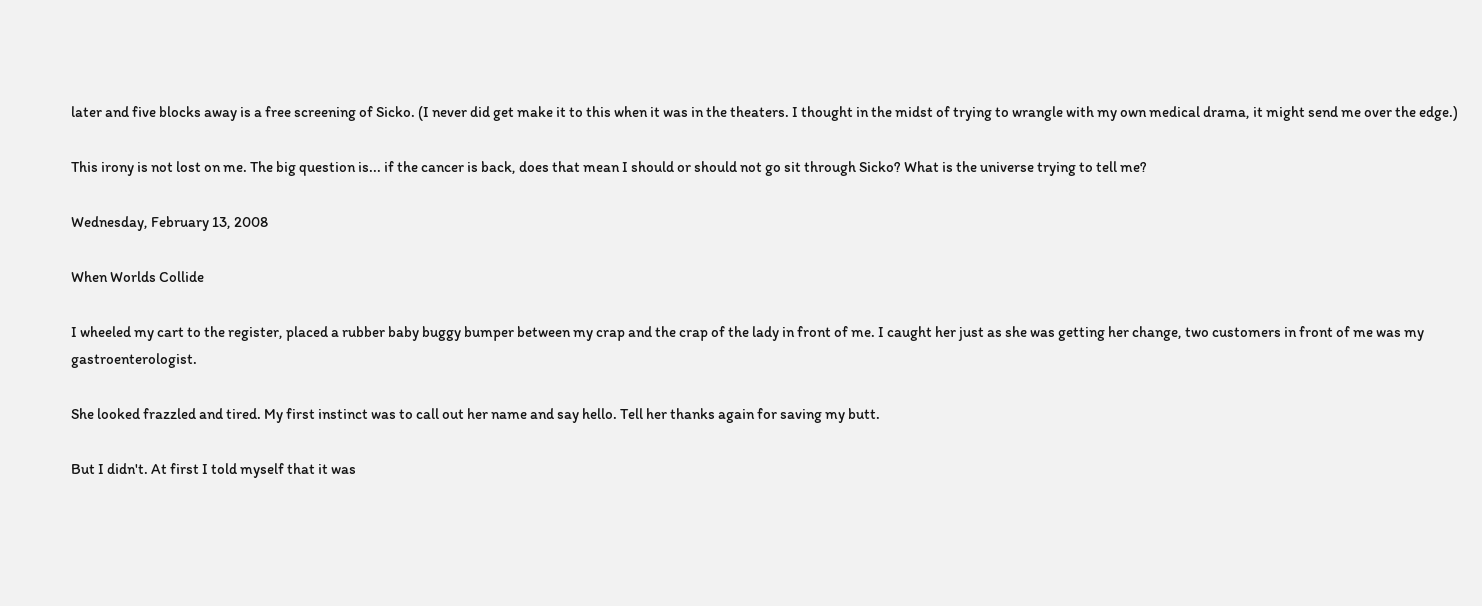later and five blocks away is a free screening of Sicko. (I never did get make it to this when it was in the theaters. I thought in the midst of trying to wrangle with my own medical drama, it might send me over the edge.)

This irony is not lost on me. The big question is... if the cancer is back, does that mean I should or should not go sit through Sicko? What is the universe trying to tell me?

Wednesday, February 13, 2008

When Worlds Collide

I wheeled my cart to the register, placed a rubber baby buggy bumper between my crap and the crap of the lady in front of me. I caught her just as she was getting her change, two customers in front of me was my gastroenterologist.

She looked frazzled and tired. My first instinct was to call out her name and say hello. Tell her thanks again for saving my butt.

But I didn't. At first I told myself that it was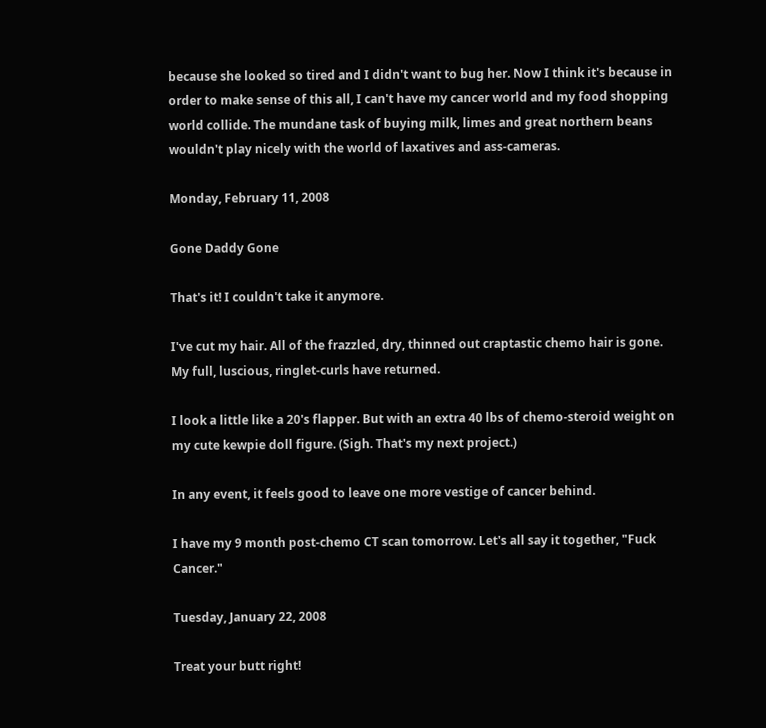because she looked so tired and I didn't want to bug her. Now I think it's because in order to make sense of this all, I can't have my cancer world and my food shopping world collide. The mundane task of buying milk, limes and great northern beans wouldn't play nicely with the world of laxatives and ass-cameras.

Monday, February 11, 2008

Gone Daddy Gone

That's it! I couldn't take it anymore.

I've cut my hair. All of the frazzled, dry, thinned out craptastic chemo hair is gone. My full, luscious, ringlet-curls have returned.

I look a little like a 20's flapper. But with an extra 40 lbs of chemo-steroid weight on my cute kewpie doll figure. (Sigh. That's my next project.)

In any event, it feels good to leave one more vestige of cancer behind.

I have my 9 month post-chemo CT scan tomorrow. Let's all say it together, "Fuck Cancer."

Tuesday, January 22, 2008

Treat your butt right!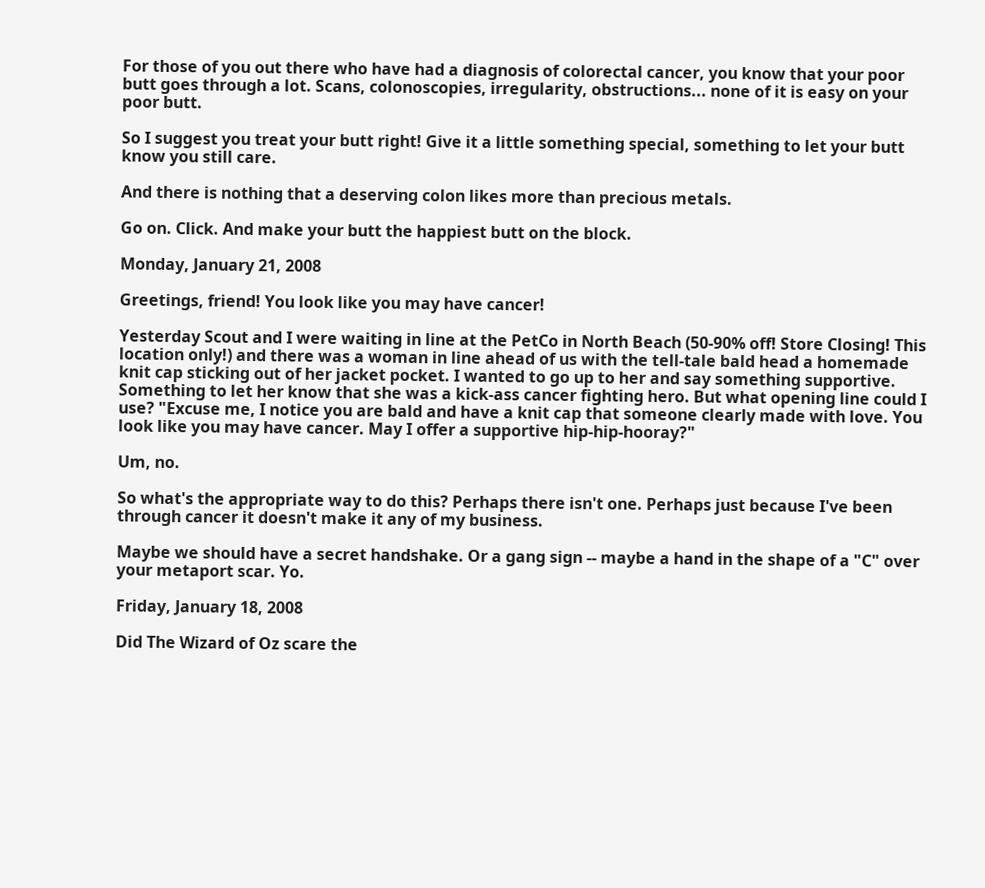For those of you out there who have had a diagnosis of colorectal cancer, you know that your poor butt goes through a lot. Scans, colonoscopies, irregularity, obstructions... none of it is easy on your poor butt.

So I suggest you treat your butt right! Give it a little something special, something to let your butt know you still care.

And there is nothing that a deserving colon likes more than precious metals.

Go on. Click. And make your butt the happiest butt on the block.

Monday, January 21, 2008

Greetings, friend! You look like you may have cancer!

Yesterday Scout and I were waiting in line at the PetCo in North Beach (50-90% off! Store Closing! This location only!) and there was a woman in line ahead of us with the tell-tale bald head a homemade knit cap sticking out of her jacket pocket. I wanted to go up to her and say something supportive. Something to let her know that she was a kick-ass cancer fighting hero. But what opening line could I use? "Excuse me, I notice you are bald and have a knit cap that someone clearly made with love. You look like you may have cancer. May I offer a supportive hip-hip-hooray?"

Um, no.

So what's the appropriate way to do this? Perhaps there isn't one. Perhaps just because I've been through cancer it doesn't make it any of my business.

Maybe we should have a secret handshake. Or a gang sign -- maybe a hand in the shape of a "C" over your metaport scar. Yo.

Friday, January 18, 2008

Did The Wizard of Oz scare the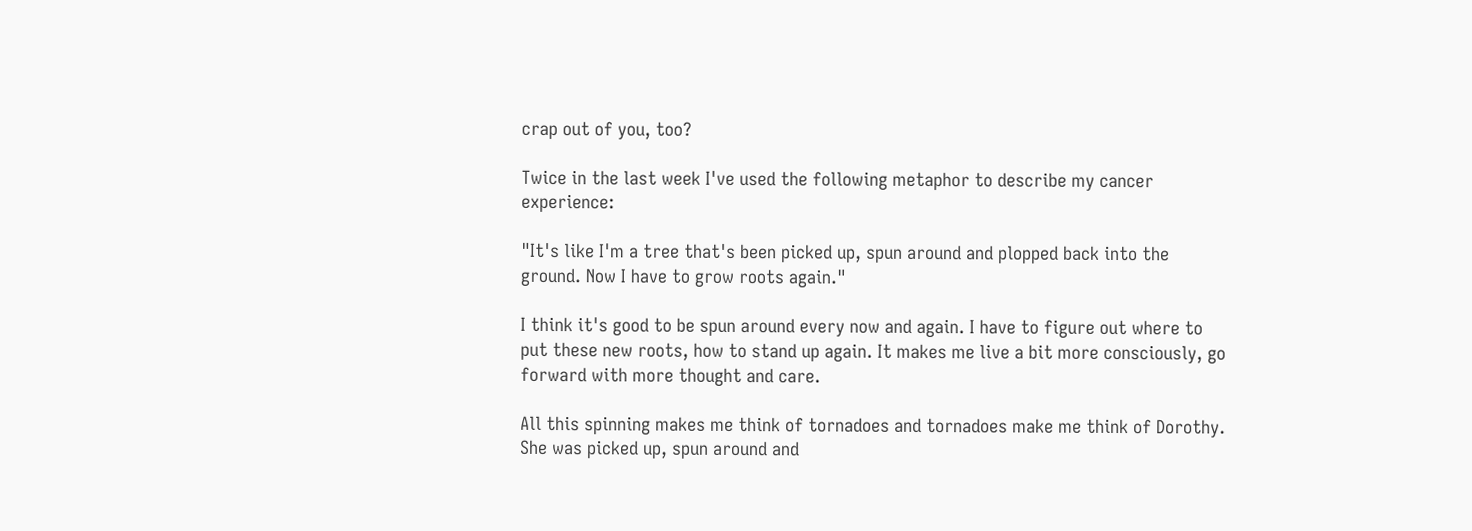crap out of you, too?

Twice in the last week I've used the following metaphor to describe my cancer experience:

"It's like I'm a tree that's been picked up, spun around and plopped back into the ground. Now I have to grow roots again."

I think it's good to be spun around every now and again. I have to figure out where to put these new roots, how to stand up again. It makes me live a bit more consciously, go forward with more thought and care.

All this spinning makes me think of tornadoes and tornadoes make me think of Dorothy. She was picked up, spun around and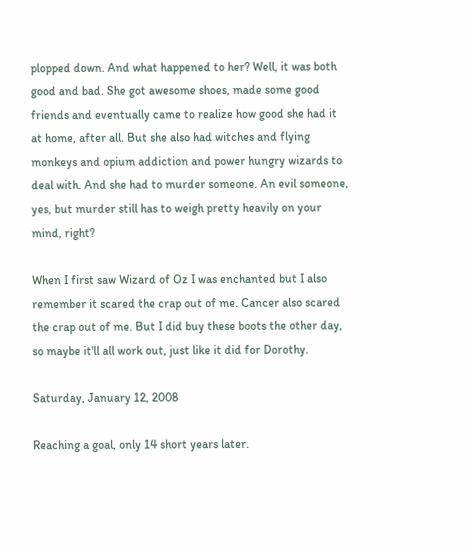plopped down. And what happened to her? Well, it was both good and bad. She got awesome shoes, made some good friends and eventually came to realize how good she had it at home, after all. But she also had witches and flying monkeys and opium addiction and power hungry wizards to deal with. And she had to murder someone. An evil someone, yes, but murder still has to weigh pretty heavily on your mind, right?

When I first saw Wizard of Oz I was enchanted but I also remember it scared the crap out of me. Cancer also scared the crap out of me. But I did buy these boots the other day, so maybe it'll all work out, just like it did for Dorothy.

Saturday, January 12, 2008

Reaching a goal, only 14 short years later.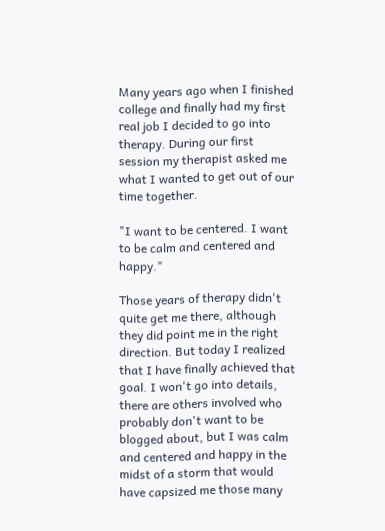Many years ago when I finished college and finally had my first real job I decided to go into therapy. During our first session my therapist asked me what I wanted to get out of our time together.

"I want to be centered. I want to be calm and centered and happy."

Those years of therapy didn't quite get me there, although they did point me in the right direction. But today I realized that I have finally achieved that goal. I won't go into details, there are others involved who probably don't want to be blogged about, but I was calm and centered and happy in the midst of a storm that would have capsized me those many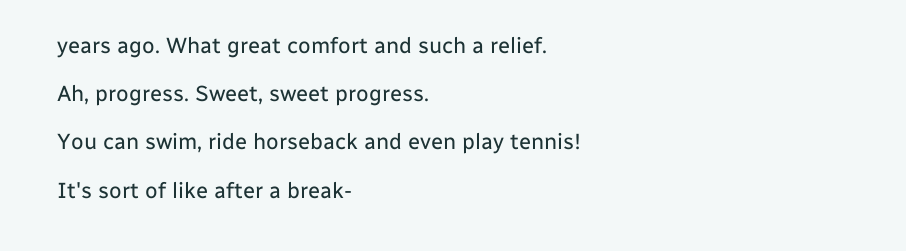years ago. What great comfort and such a relief.

Ah, progress. Sweet, sweet progress.

You can swim, ride horseback and even play tennis!

It's sort of like after a break-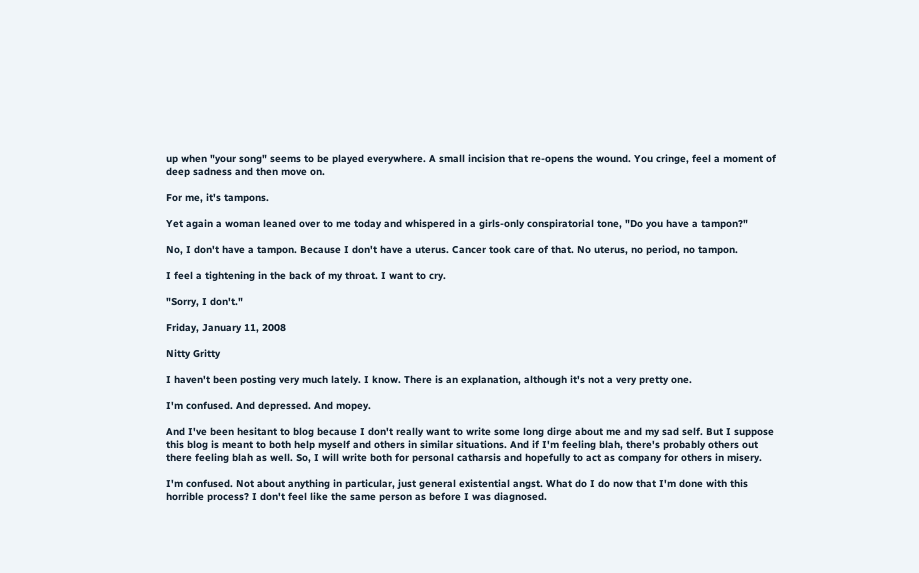up when "your song" seems to be played everywhere. A small incision that re-opens the wound. You cringe, feel a moment of deep sadness and then move on.

For me, it's tampons.

Yet again a woman leaned over to me today and whispered in a girls-only conspiratorial tone, "Do you have a tampon?"

No, I don't have a tampon. Because I don't have a uterus. Cancer took care of that. No uterus, no period, no tampon.

I feel a tightening in the back of my throat. I want to cry.

"Sorry, I don't."

Friday, January 11, 2008

Nitty Gritty

I haven't been posting very much lately. I know. There is an explanation, although it's not a very pretty one.

I'm confused. And depressed. And mopey.

And I've been hesitant to blog because I don't really want to write some long dirge about me and my sad self. But I suppose this blog is meant to both help myself and others in similar situations. And if I'm feeling blah, there's probably others out there feeling blah as well. So, I will write both for personal catharsis and hopefully to act as company for others in misery.

I'm confused. Not about anything in particular, just general existential angst. What do I do now that I'm done with this horrible process? I don't feel like the same person as before I was diagnosed.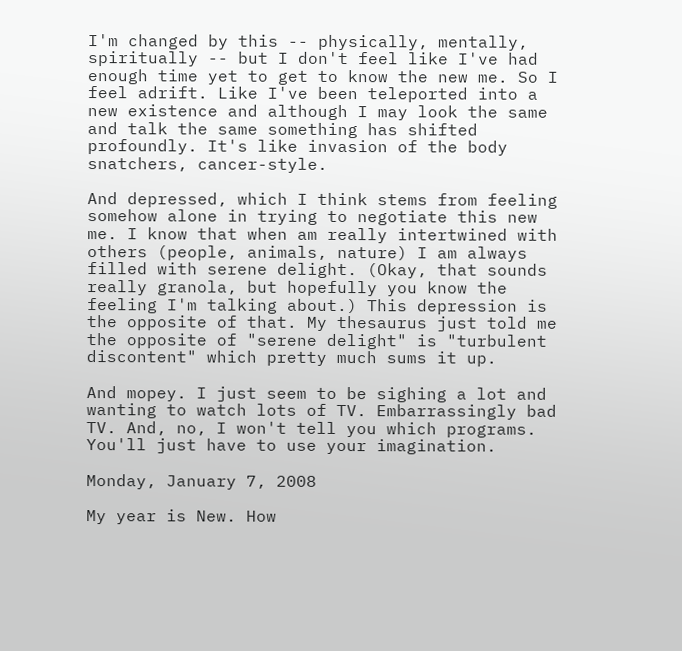I'm changed by this -- physically, mentally, spiritually -- but I don't feel like I've had enough time yet to get to know the new me. So I feel adrift. Like I've been teleported into a new existence and although I may look the same and talk the same something has shifted profoundly. It's like invasion of the body snatchers, cancer-style.

And depressed, which I think stems from feeling somehow alone in trying to negotiate this new me. I know that when am really intertwined with others (people, animals, nature) I am always filled with serene delight. (Okay, that sounds really granola, but hopefully you know the feeling I'm talking about.) This depression is the opposite of that. My thesaurus just told me the opposite of "serene delight" is "turbulent discontent" which pretty much sums it up.

And mopey. I just seem to be sighing a lot and wanting to watch lots of TV. Embarrassingly bad TV. And, no, I won't tell you which programs. You'll just have to use your imagination.

Monday, January 7, 2008

My year is New. How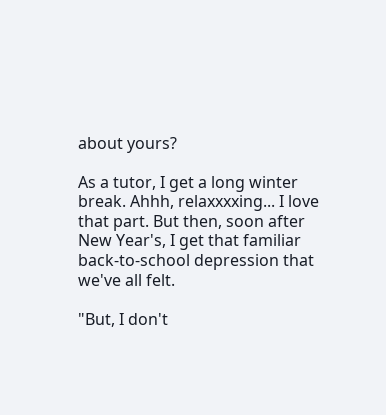about yours?

As a tutor, I get a long winter break. Ahhh, relaxxxxing... I love that part. But then, soon after New Year's, I get that familiar back-to-school depression that we've all felt.

"But, I don't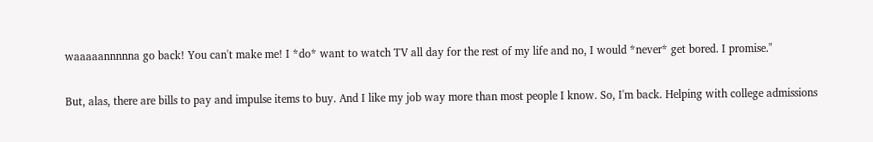waaaaannnnna go back! You can't make me! I *do* want to watch TV all day for the rest of my life and no, I would *never* get bored. I promise."

But, alas, there are bills to pay and impulse items to buy. And I like my job way more than most people I know. So, I'm back. Helping with college admissions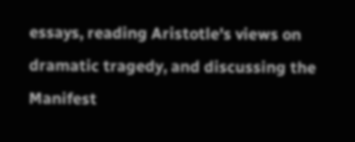essays, reading Aristotle's views on dramatic tragedy, and discussing the Manifest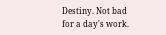Destiny. Not bad for a day's work.